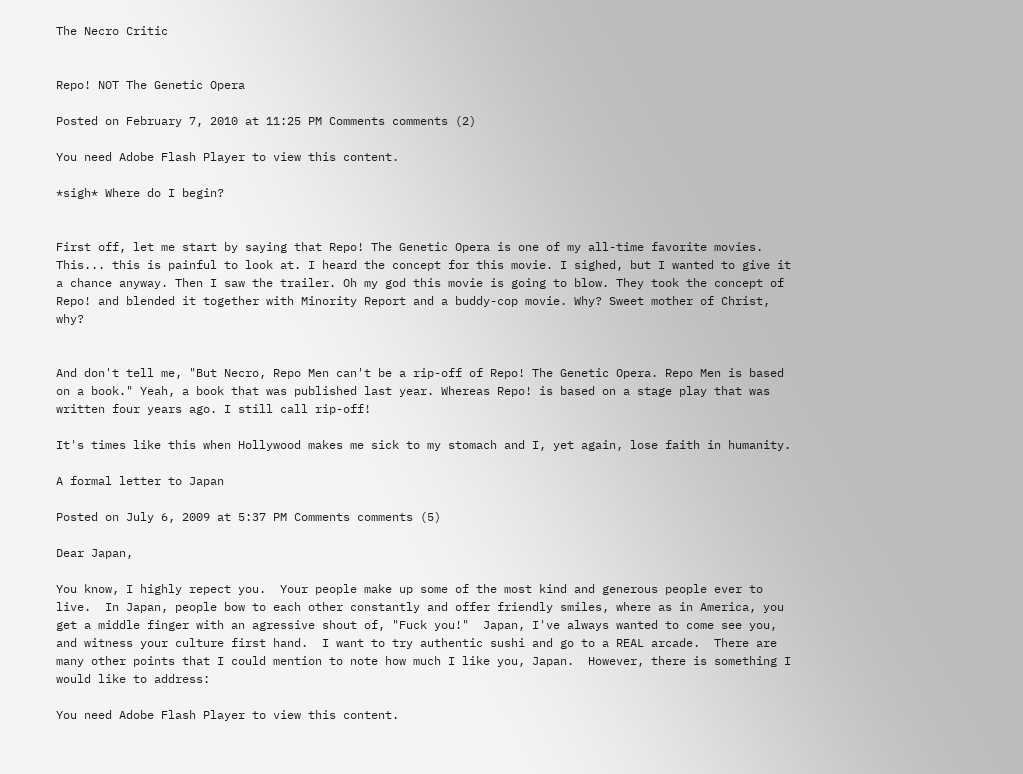The Necro Critic


Repo! NOT The Genetic Opera

Posted on February 7, 2010 at 11:25 PM Comments comments (2)

You need Adobe Flash Player to view this content.

*sigh* Where do I begin?


First off, let me start by saying that Repo! The Genetic Opera is one of my all-time favorite movies. This... this is painful to look at. I heard the concept for this movie. I sighed, but I wanted to give it a chance anyway. Then I saw the trailer. Oh my god this movie is going to blow. They took the concept of Repo! and blended it together with Minority Report and a buddy-cop movie. Why? Sweet mother of Christ, why?


And don't tell me, "But Necro, Repo Men can't be a rip-off of Repo! The Genetic Opera. Repo Men is based on a book." Yeah, a book that was published last year. Whereas Repo! is based on a stage play that was written four years ago. I still call rip-off!

It's times like this when Hollywood makes me sick to my stomach and I, yet again, lose faith in humanity.

A formal letter to Japan

Posted on July 6, 2009 at 5:37 PM Comments comments (5)

Dear Japan,

You know, I highly repect you.  Your people make up some of the most kind and generous people ever to live.  In Japan, people bow to each other constantly and offer friendly smiles, where as in America, you get a middle finger with an agressive shout of, "Fuck you!"  Japan, I've always wanted to come see you, and witness your culture first hand.  I want to try authentic sushi and go to a REAL arcade.  There are many other points that I could mention to note how much I like you, Japan.  However, there is something I would like to address:

You need Adobe Flash Player to view this content.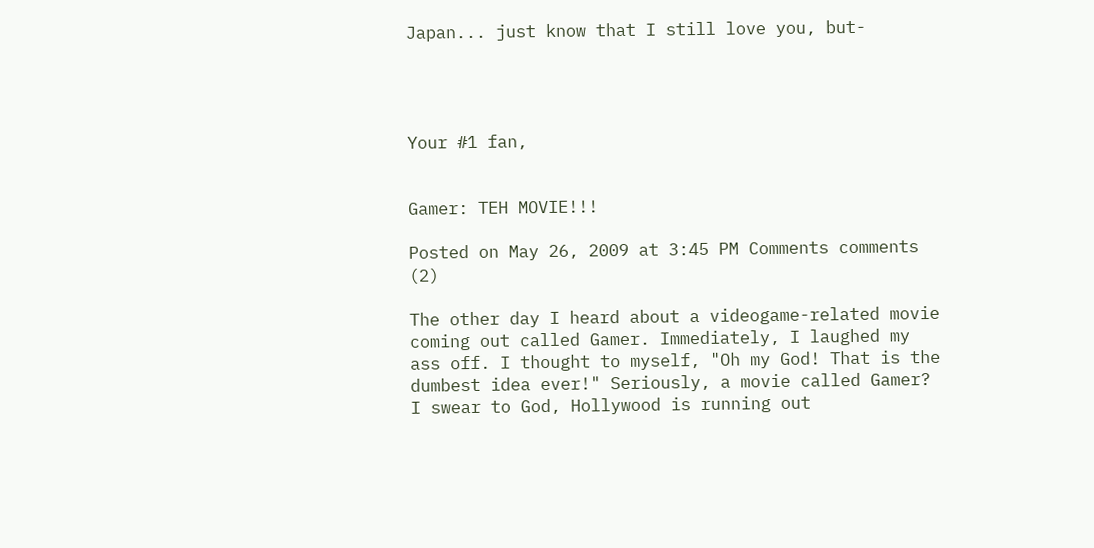Japan... just know that I still love you, but-




Your #1 fan,


Gamer: TEH MOVIE!!!

Posted on May 26, 2009 at 3:45 PM Comments comments (2)

The other day I heard about a videogame-related movie coming out called Gamer. Immediately, I laughed my ass off. I thought to myself, "Oh my God! That is the dumbest idea ever!" Seriously, a movie called Gamer? I swear to God, Hollywood is running out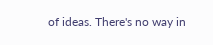of ideas. There's no way in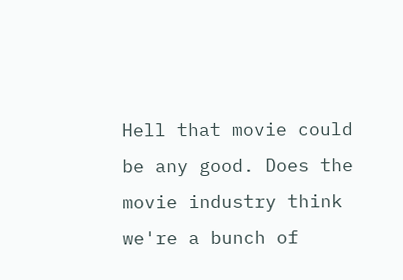Hell that movie could be any good. Does the movie industry think we're a bunch of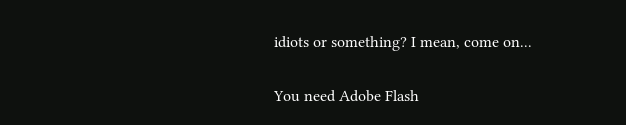idiots or something? I mean, come on...

You need Adobe Flash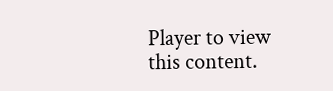Player to view this content.